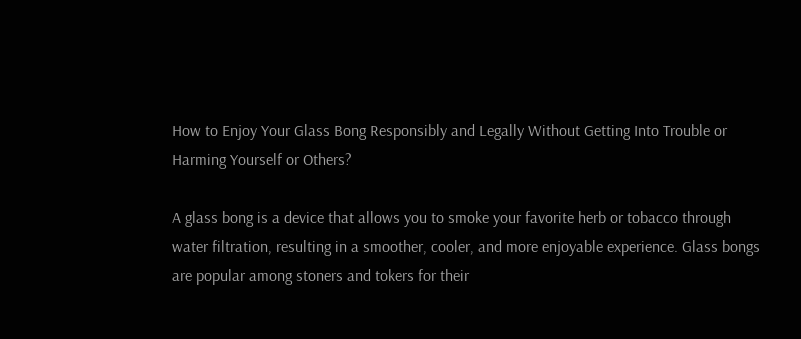How to Enjoy Your Glass Bong Responsibly and Legally Without Getting Into Trouble or Harming Yourself or Others?

A glass bong is a device that allows you to smoke your favorite herb or tobacco through water filtration, resulting in a smoother, cooler, and more enjoyable experience. Glass bongs are popular among stoners and tokers for their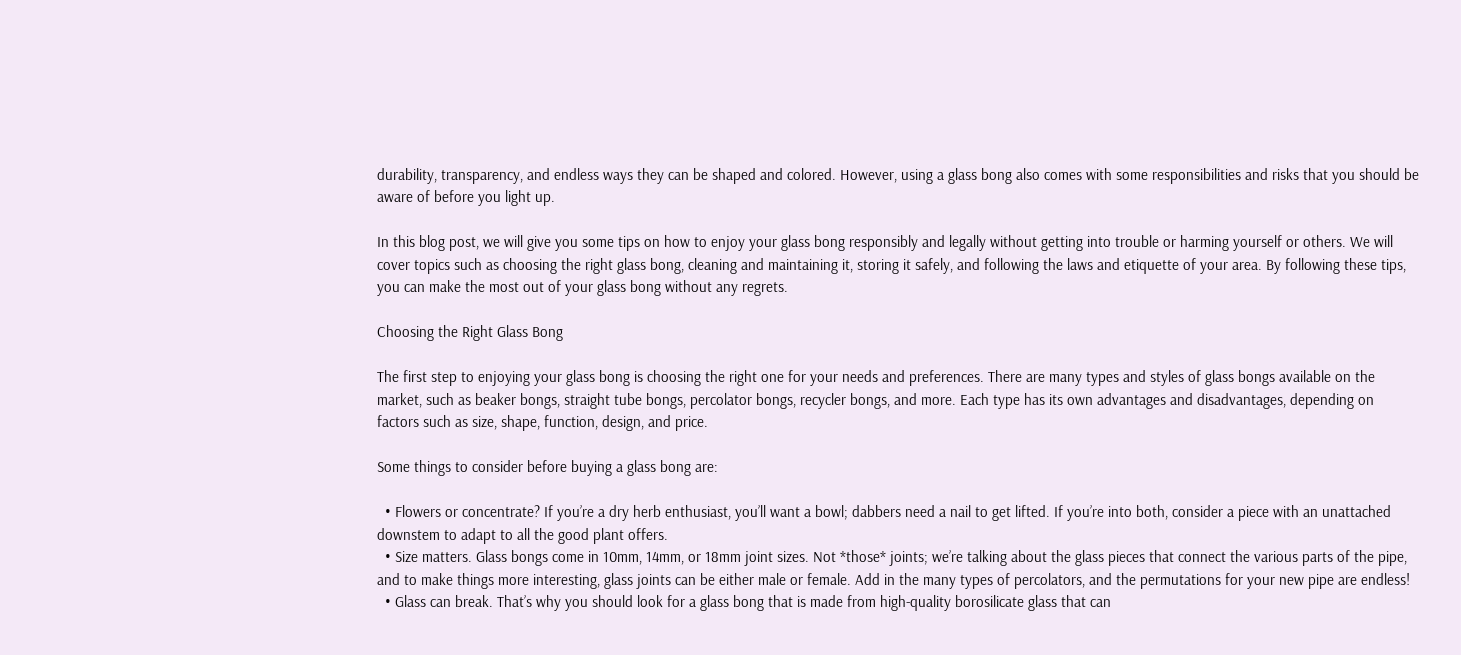durability, transparency, and endless ways they can be shaped and colored. However, using a glass bong also comes with some responsibilities and risks that you should be aware of before you light up.

In this blog post, we will give you some tips on how to enjoy your glass bong responsibly and legally without getting into trouble or harming yourself or others. We will cover topics such as choosing the right glass bong, cleaning and maintaining it, storing it safely, and following the laws and etiquette of your area. By following these tips, you can make the most out of your glass bong without any regrets.

Choosing the Right Glass Bong

The first step to enjoying your glass bong is choosing the right one for your needs and preferences. There are many types and styles of glass bongs available on the market, such as beaker bongs, straight tube bongs, percolator bongs, recycler bongs, and more. Each type has its own advantages and disadvantages, depending on factors such as size, shape, function, design, and price.

Some things to consider before buying a glass bong are:

  • Flowers or concentrate? If you’re a dry herb enthusiast, you’ll want a bowl; dabbers need a nail to get lifted. If you’re into both, consider a piece with an unattached downstem to adapt to all the good plant offers.
  • Size matters. Glass bongs come in 10mm, 14mm, or 18mm joint sizes. Not *those* joints; we’re talking about the glass pieces that connect the various parts of the pipe, and to make things more interesting, glass joints can be either male or female. Add in the many types of percolators, and the permutations for your new pipe are endless!
  • Glass can break. That’s why you should look for a glass bong that is made from high-quality borosilicate glass that can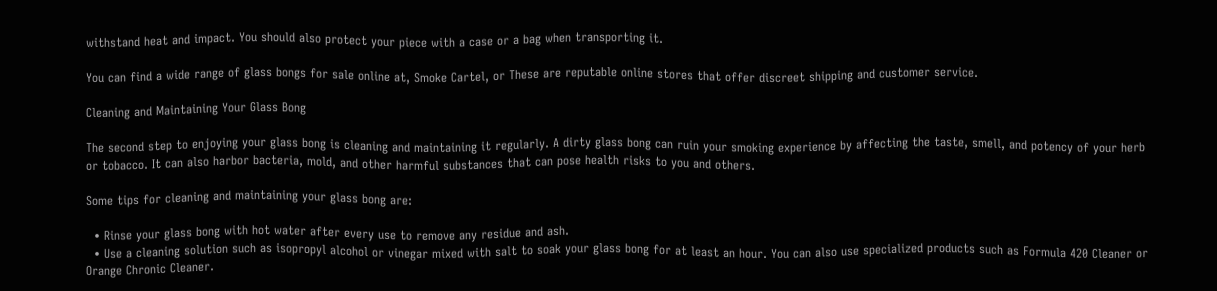withstand heat and impact. You should also protect your piece with a case or a bag when transporting it.

You can find a wide range of glass bongs for sale online at, Smoke Cartel, or These are reputable online stores that offer discreet shipping and customer service.

Cleaning and Maintaining Your Glass Bong

The second step to enjoying your glass bong is cleaning and maintaining it regularly. A dirty glass bong can ruin your smoking experience by affecting the taste, smell, and potency of your herb or tobacco. It can also harbor bacteria, mold, and other harmful substances that can pose health risks to you and others.

Some tips for cleaning and maintaining your glass bong are:

  • Rinse your glass bong with hot water after every use to remove any residue and ash.
  • Use a cleaning solution such as isopropyl alcohol or vinegar mixed with salt to soak your glass bong for at least an hour. You can also use specialized products such as Formula 420 Cleaner or Orange Chronic Cleaner.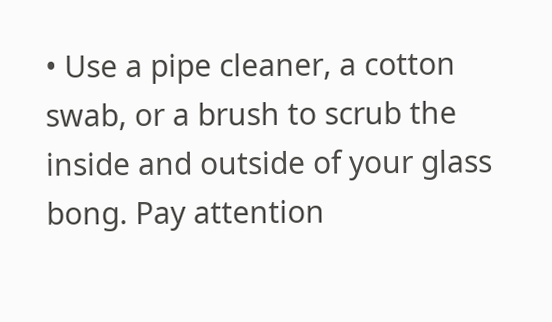• Use a pipe cleaner, a cotton swab, or a brush to scrub the inside and outside of your glass bong. Pay attention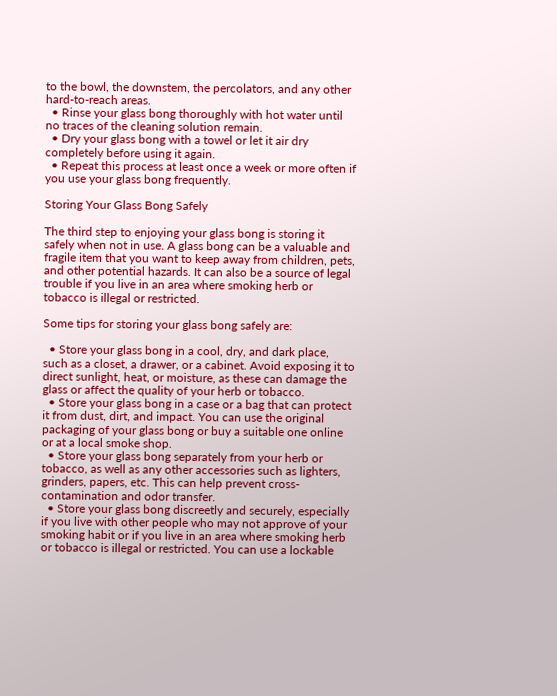to the bowl, the downstem, the percolators, and any other hard-to-reach areas.
  • Rinse your glass bong thoroughly with hot water until no traces of the cleaning solution remain.
  • Dry your glass bong with a towel or let it air dry completely before using it again.
  • Repeat this process at least once a week or more often if you use your glass bong frequently.

Storing Your Glass Bong Safely

The third step to enjoying your glass bong is storing it safely when not in use. A glass bong can be a valuable and fragile item that you want to keep away from children, pets, and other potential hazards. It can also be a source of legal trouble if you live in an area where smoking herb or tobacco is illegal or restricted.

Some tips for storing your glass bong safely are:

  • Store your glass bong in a cool, dry, and dark place, such as a closet, a drawer, or a cabinet. Avoid exposing it to direct sunlight, heat, or moisture, as these can damage the glass or affect the quality of your herb or tobacco.
  • Store your glass bong in a case or a bag that can protect it from dust, dirt, and impact. You can use the original packaging of your glass bong or buy a suitable one online or at a local smoke shop.
  • Store your glass bong separately from your herb or tobacco, as well as any other accessories such as lighters, grinders, papers, etc. This can help prevent cross-contamination and odor transfer.
  • Store your glass bong discreetly and securely, especially if you live with other people who may not approve of your smoking habit or if you live in an area where smoking herb or tobacco is illegal or restricted. You can use a lockable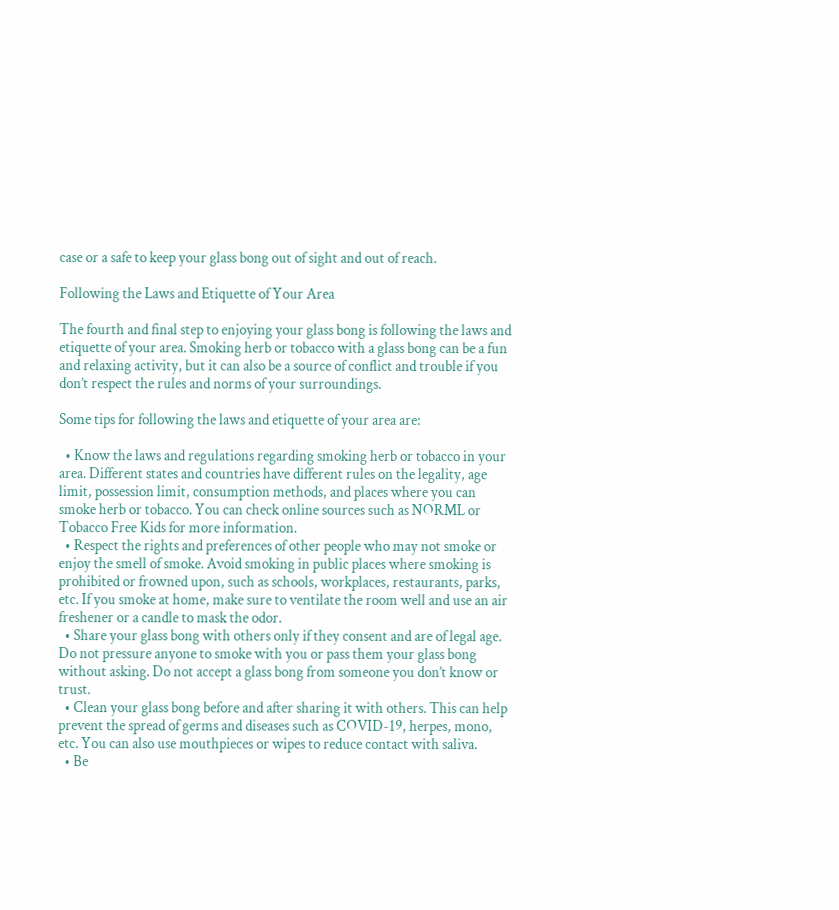case or a safe to keep your glass bong out of sight and out of reach.

Following the Laws and Etiquette of Your Area

The fourth and final step to enjoying your glass bong is following the laws and etiquette of your area. Smoking herb or tobacco with a glass bong can be a fun and relaxing activity, but it can also be a source of conflict and trouble if you don’t respect the rules and norms of your surroundings.

Some tips for following the laws and etiquette of your area are:

  • Know the laws and regulations regarding smoking herb or tobacco in your area. Different states and countries have different rules on the legality, age limit, possession limit, consumption methods, and places where you can smoke herb or tobacco. You can check online sources such as NORML or Tobacco Free Kids for more information.
  • Respect the rights and preferences of other people who may not smoke or enjoy the smell of smoke. Avoid smoking in public places where smoking is prohibited or frowned upon, such as schools, workplaces, restaurants, parks, etc. If you smoke at home, make sure to ventilate the room well and use an air freshener or a candle to mask the odor.
  • Share your glass bong with others only if they consent and are of legal age. Do not pressure anyone to smoke with you or pass them your glass bong without asking. Do not accept a glass bong from someone you don’t know or trust.
  • Clean your glass bong before and after sharing it with others. This can help prevent the spread of germs and diseases such as COVID-19, herpes, mono, etc. You can also use mouthpieces or wipes to reduce contact with saliva.
  • Be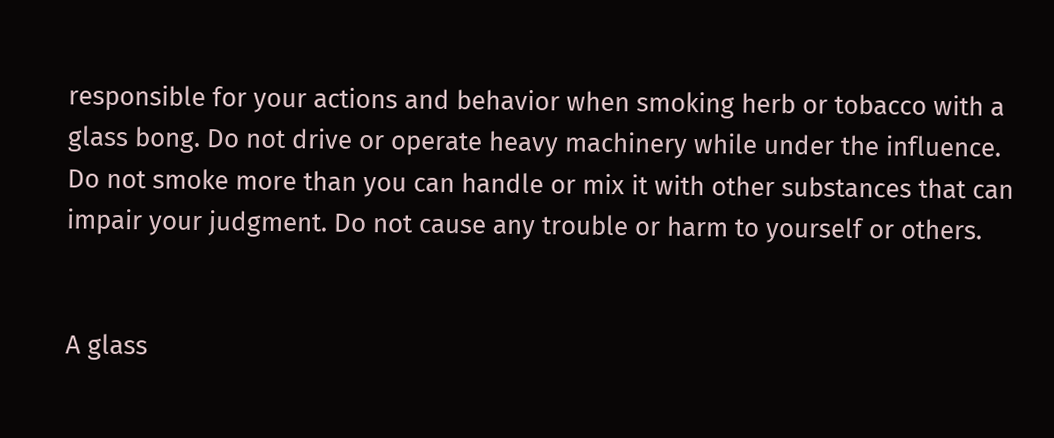responsible for your actions and behavior when smoking herb or tobacco with a glass bong. Do not drive or operate heavy machinery while under the influence. Do not smoke more than you can handle or mix it with other substances that can impair your judgment. Do not cause any trouble or harm to yourself or others.


A glass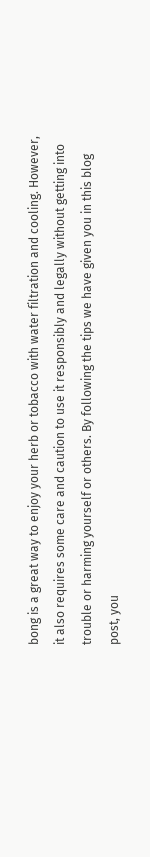bong is a great way to enjoy your herb or tobacco with water filtration and cooling. However, it also requires some care and caution to use it responsibly and legally without getting into trouble or harming yourself or others. By following the tips we have given you in this blog post, you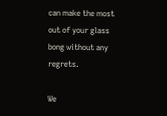can make the most out of your glass bong without any regrets.

We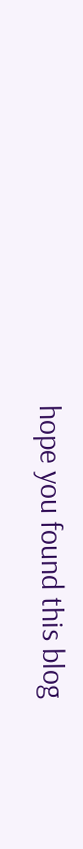hope you found this blog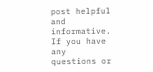post helpful and informative. If you have any questions or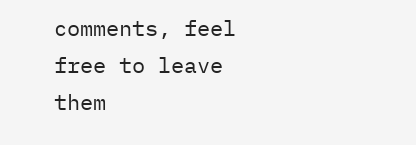comments, feel free to leave them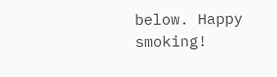below. Happy smoking!